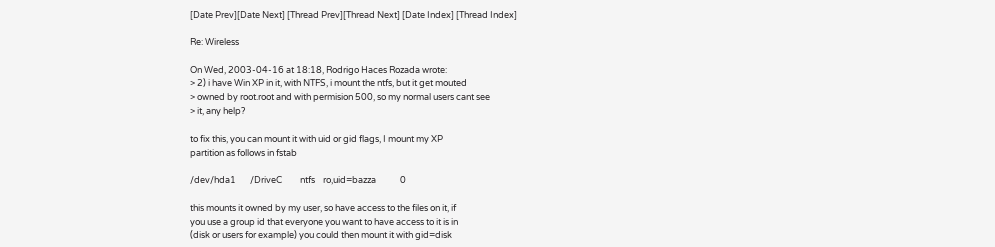[Date Prev][Date Next] [Thread Prev][Thread Next] [Date Index] [Thread Index]

Re: Wireless

On Wed, 2003-04-16 at 18:18, Rodrigo Haces Rozada wrote:
> 2) i have Win XP in it, with NTFS, i mount the ntfs, but it get mouted
> owned by root.root and with permision 500, so my normal users cant see
> it, any help?

to fix this, you can mount it with uid or gid flags, I mount my XP
partition as follows in fstab

/dev/hda1       /DriveC         ntfs    ro,uid=bazza            0

this mounts it owned by my user, so have access to the files on it, if
you use a group id that everyone you want to have access to it is in
(disk or users for example) you could then mount it with gid=disk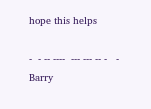hope this helps

-  - -- ----  --- --- -- -   -
Barry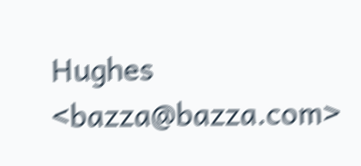Hughes                 <bazza@bazza.com>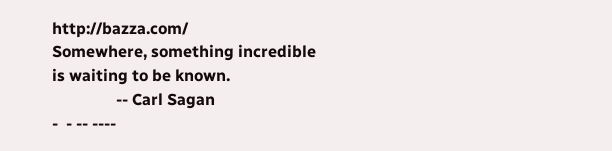http://bazza.com/
Somewhere, something incredible is waiting to be known.
                -- Carl Sagan
-  - -- ----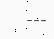---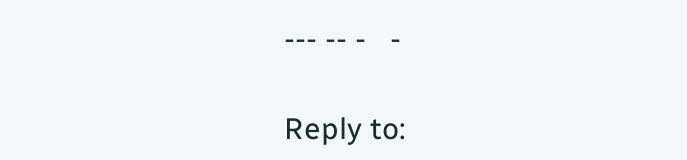--- -- -   -

Reply to: